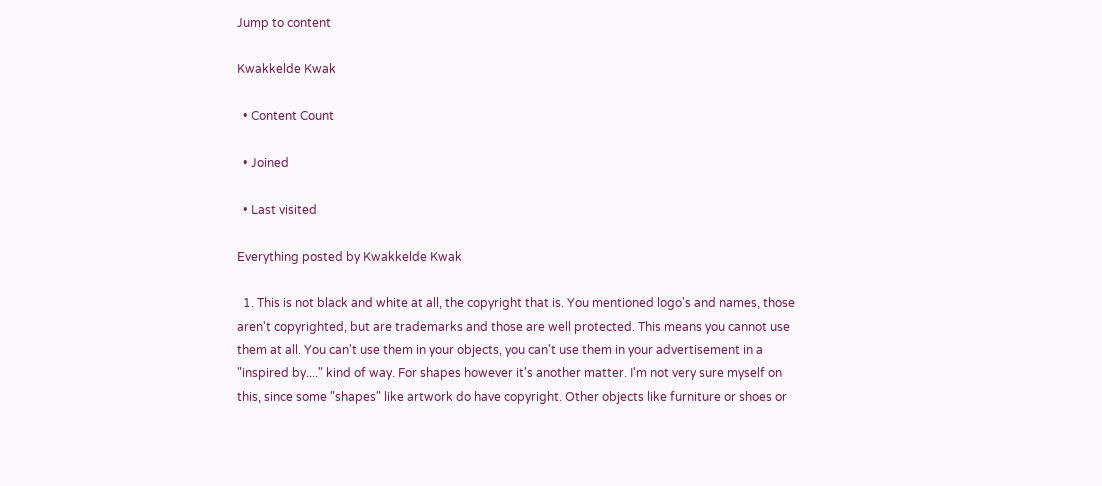Jump to content

Kwakkelde Kwak

  • Content Count

  • Joined

  • Last visited

Everything posted by Kwakkelde Kwak

  1. This is not black and white at all, the copyright that is. You mentioned logo's and names, those aren't copyrighted, but are trademarks and those are well protected. This means you cannot use them at all. You can't use them in your objects, you can't use them in your advertisement in a "inspired by...." kind of way. For shapes however it's another matter. I'm not very sure myself on this, since some "shapes" like artwork do have copyright. Other objects like furniture or shoes or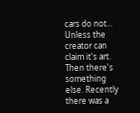cars do not... Unless the creator can claim it's art. Then there's something else. Recently there was a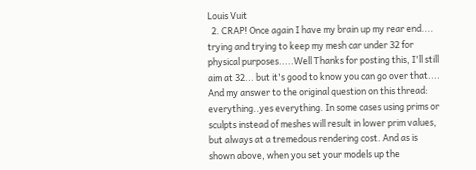Louis Vuit
  2. CRAP! Once again I have my brain up my rear end.... trying and trying to keep my mesh car under 32 for physical purposes.....Well Thanks for posting this, I'll still aim at 32... but it's good to know you can go over that.... And my answer to the original question on this thread: everything..yes everything. In some cases using prims or sculpts instead of meshes will result in lower prim values, but always at a tremedous rendering cost. And as is shown above, when you set your models up the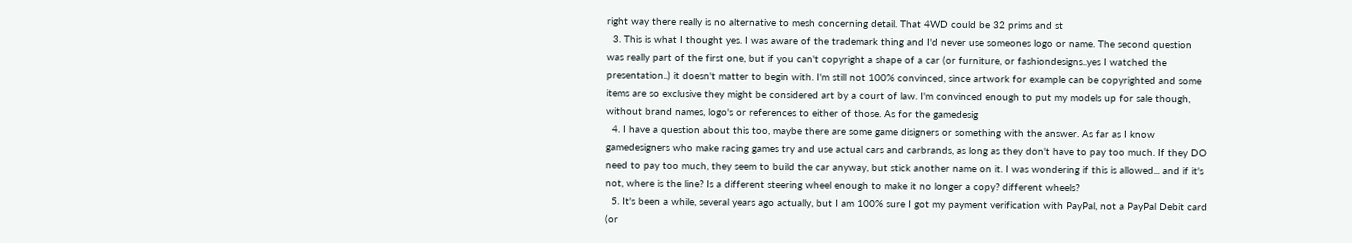right way there really is no alternative to mesh concerning detail. That 4WD could be 32 prims and st
  3. This is what I thought yes. I was aware of the trademark thing and I'd never use someones logo or name. The second question was really part of the first one, but if you can't copyright a shape of a car (or furniture, or fashiondesigns..yes I watched the presentation..) it doesn't matter to begin with. I'm still not 100% convinced, since artwork for example can be copyrighted and some items are so exclusive they might be considered art by a court of law. I'm convinced enough to put my models up for sale though, without brand names, logo's or references to either of those. As for the gamedesig
  4. I have a question about this too, maybe there are some game disigners or something with the answer. As far as I know gamedesigners who make racing games try and use actual cars and carbrands, as long as they don't have to pay too much. If they DO need to pay too much, they seem to build the car anyway, but stick another name on it. I was wondering if this is allowed... and if it's not, where is the line? Is a different steering wheel enough to make it no longer a copy? different wheels?
  5. It's been a while, several years ago actually, but I am 100% sure I got my payment verification with PayPal, not a PayPal Debit card (or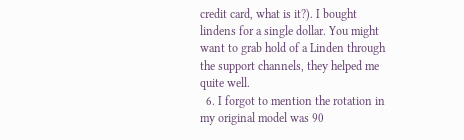credit card, what is it?). I bought lindens for a single dollar. You might want to grab hold of a Linden through the support channels, they helped me quite well.
  6. I forgot to mention the rotation in my original model was 90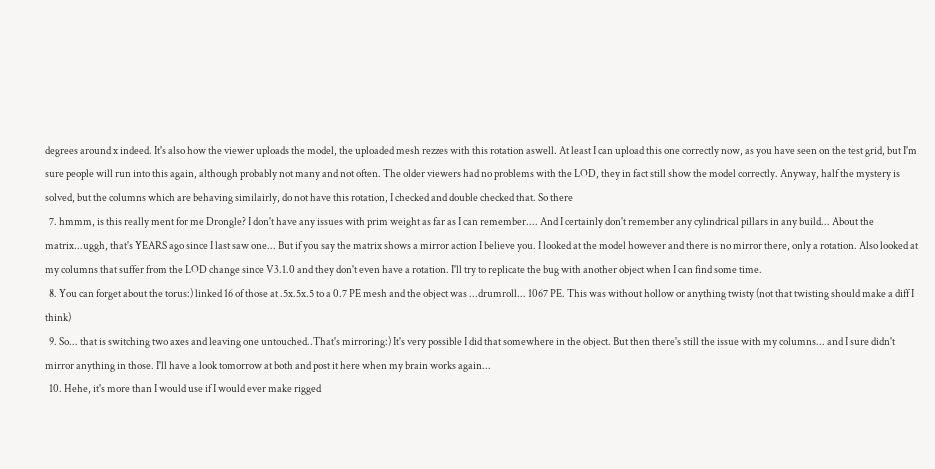degrees around x indeed. It's also how the viewer uploads the model, the uploaded mesh rezzes with this rotation aswell. At least I can upload this one correctly now, as you have seen on the test grid, but I'm sure people will run into this again, although probably not many and not often. The older viewers had no problems with the LOD, they in fact still show the model correctly. Anyway, half the mystery is solved, but the columns which are behaving similairly, do not have this rotation, I checked and double checked that. So there
  7. hmmm, is this really ment for me Drongle? I don't have any issues with prim weight as far as I can remember.... And I certainly don't remember any cylindrical pillars in any build... About the matrix...uggh, that's YEARS ago since I last saw one... But if you say the matrix shows a mirror action I believe you. I looked at the model however and there is no mirror there, only a rotation. Also looked at my columns that suffer from the LOD change since V3.1.0 and they don't even have a rotation. I'll try to replicate the bug with another object when I can find some time.
  8. You can forget about the torus:) linked 16 of those at .5x.5x.5 to a 0.7 PE mesh and the object was ...drumroll... 1067 PE. This was without hollow or anything twisty (not that twisting should make a diff I think)
  9. So... that is switching two axes and leaving one untouched..That's mirroring:) It's very possible I did that somewhere in the object. But then there's still the issue with my columns... and I sure didn't mirror anything in those. I'll have a look tomorrow at both and post it here when my brain works again...
  10. Hehe, it's more than I would use if I would ever make rigged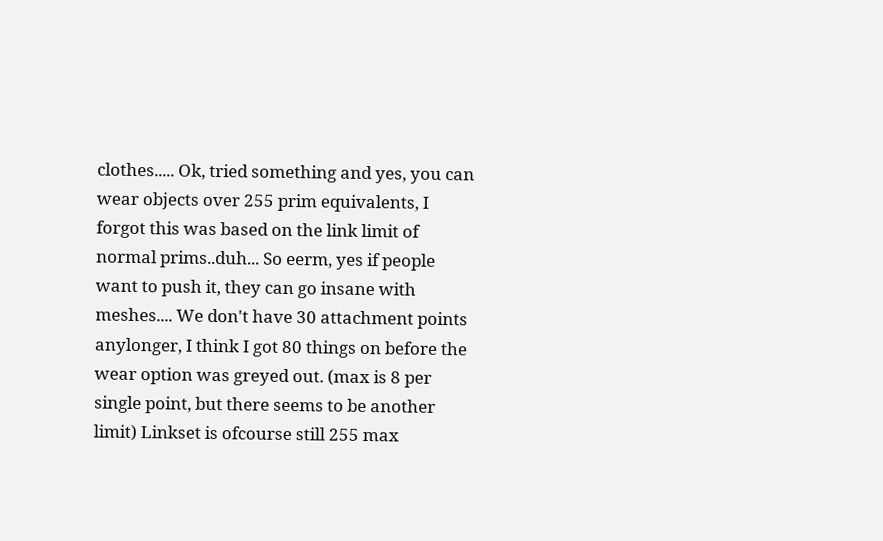clothes..... Ok, tried something and yes, you can wear objects over 255 prim equivalents, I forgot this was based on the link limit of normal prims..duh... So eerm, yes if people want to push it, they can go insane with meshes.... We don't have 30 attachment points anylonger, I think I got 80 things on before the wear option was greyed out. (max is 8 per single point, but there seems to be another limit) Linkset is ofcourse still 255 max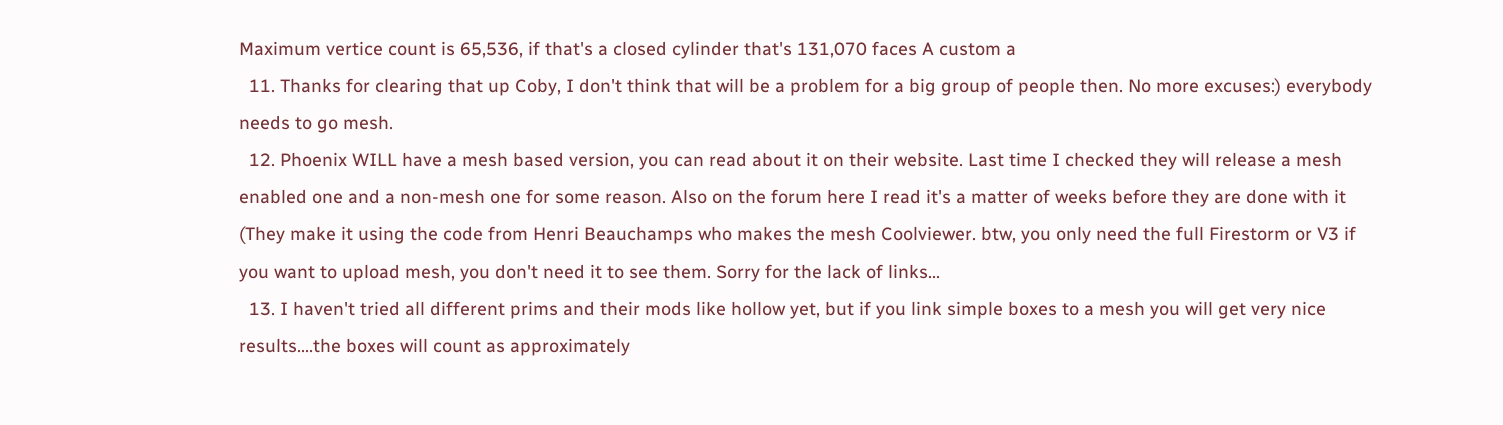Maximum vertice count is 65,536, if that's a closed cylinder that's 131,070 faces A custom a
  11. Thanks for clearing that up Coby, I don't think that will be a problem for a big group of people then. No more excuses:) everybody needs to go mesh.
  12. Phoenix WILL have a mesh based version, you can read about it on their website. Last time I checked they will release a mesh enabled one and a non-mesh one for some reason. Also on the forum here I read it's a matter of weeks before they are done with it (They make it using the code from Henri Beauchamps who makes the mesh Coolviewer. btw, you only need the full Firestorm or V3 if you want to upload mesh, you don't need it to see them. Sorry for the lack of links...
  13. I haven't tried all different prims and their mods like hollow yet, but if you link simple boxes to a mesh you will get very nice results....the boxes will count as approximately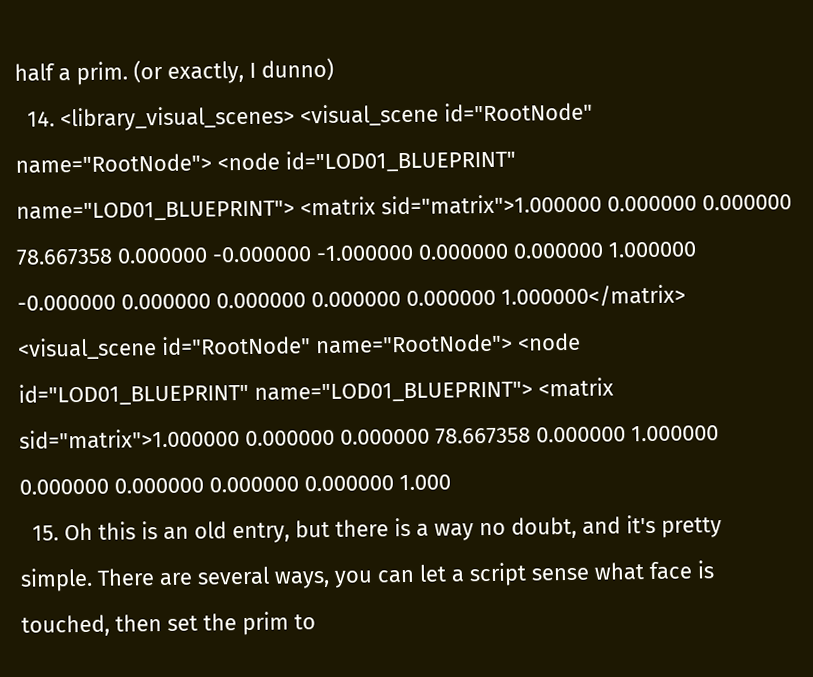half a prim. (or exactly, I dunno)
  14. <library_visual_scenes> <visual_scene id="RootNode" name="RootNode"> <node id="LOD01_BLUEPRINT" name="LOD01_BLUEPRINT"> <matrix sid="matrix">1.000000 0.000000 0.000000 78.667358 0.000000 -0.000000 -1.000000 0.000000 0.000000 1.000000 -0.000000 0.000000 0.000000 0.000000 0.000000 1.000000</matrix> <visual_scene id="RootNode" name="RootNode"> <node id="LOD01_BLUEPRINT" name="LOD01_BLUEPRINT"> <matrix sid="matrix">1.000000 0.000000 0.000000 78.667358 0.000000 1.000000 0.000000 0.000000 0.000000 0.000000 1.000
  15. Oh this is an old entry, but there is a way no doubt, and it's pretty simple. There are several ways, you can let a script sense what face is touched, then set the prim to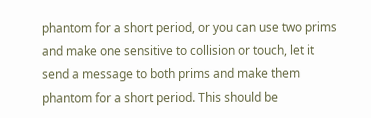phantom for a short period, or you can use two prims and make one sensitive to collision or touch, let it send a message to both prims and make them phantom for a short period. This should be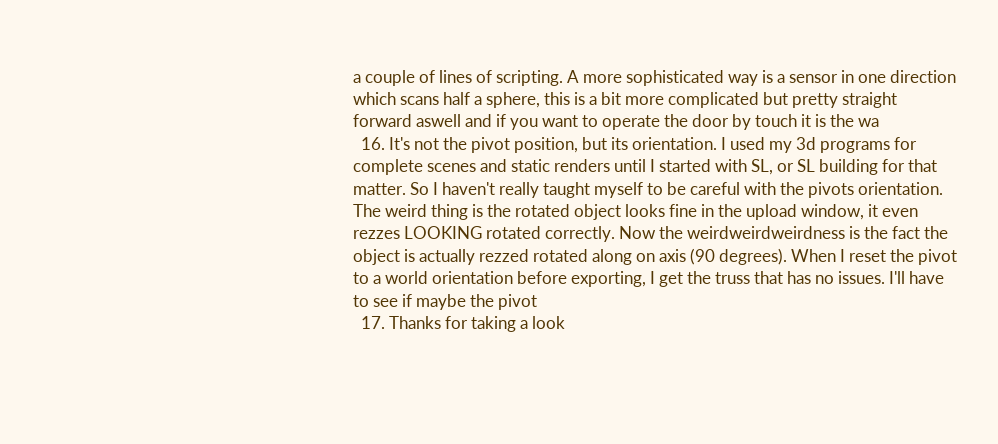a couple of lines of scripting. A more sophisticated way is a sensor in one direction which scans half a sphere, this is a bit more complicated but pretty straight forward aswell and if you want to operate the door by touch it is the wa
  16. It's not the pivot position, but its orientation. I used my 3d programs for complete scenes and static renders until I started with SL, or SL building for that matter. So I haven't really taught myself to be careful with the pivots orientation. The weird thing is the rotated object looks fine in the upload window, it even rezzes LOOKING rotated correctly. Now the weirdweirdweirdness is the fact the object is actually rezzed rotated along on axis (90 degrees). When I reset the pivot to a world orientation before exporting, I get the truss that has no issues. I'll have to see if maybe the pivot
  17. Thanks for taking a look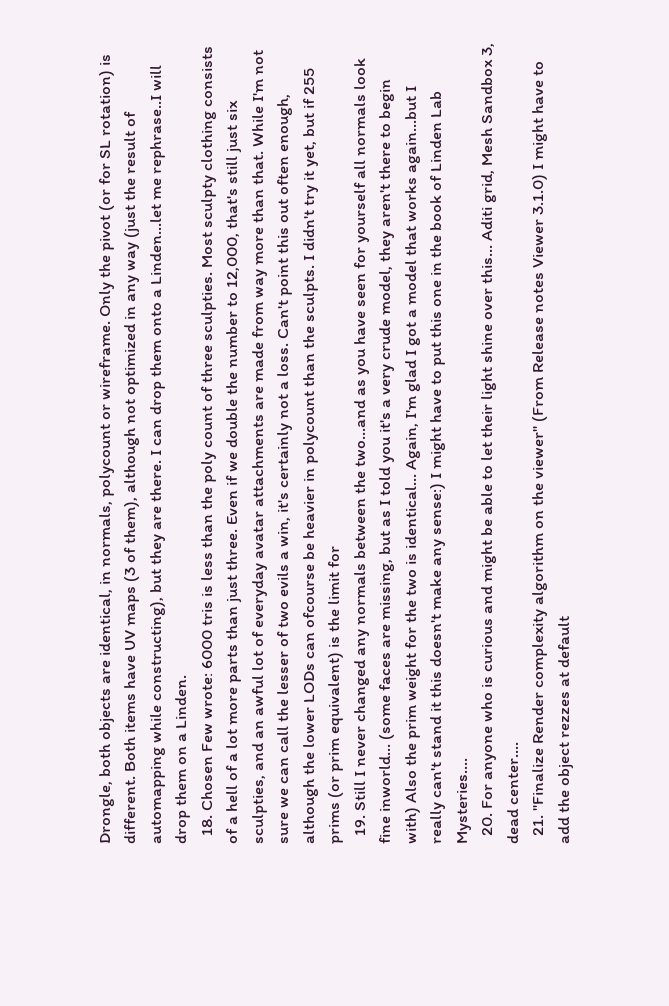Drongle, both objects are identical, in normals, polycount or wireframe. Only the pivot (or for SL rotation) is different. Both items have UV maps (3 of them), although not optimized in any way (just the result of automapping while constructing), but they are there. I can drop them onto a Linden...let me rephrase..I will drop them on a Linden.
  18. Chosen Few wrote: 6000 tris is less than the poly count of three sculpties. Most sculpty clothing consists of a hell of a lot more parts than just three. Even if we double the number to 12,000, that's still just six sculpties, and an awful lot of everyday avatar attachments are made from way more than that. While I'm not sure we can call the lesser of two evils a win, it's certainly not a loss. Can't point this out often enough, although the lower LODs can ofcourse be heavier in polycount than the sculpts. I didn't try it yet, but if 255 prims (or prim equivalent) is the limit for
  19. Still I never changed any normals between the two...and as you have seen for yourself all normals look fine inworld... (some faces are missing, but as I told you it's a very crude model, they aren't there to begin with) Also the prim weight for the two is identical... Again, I'm glad I got a model that works again...but I really can't stand it this doesn't make any sense:) I might have to put this one in the book of Linden Lab Mysteries....
  20. For anyone who is curious and might be able to let their light shine over this... Aditi grid, Mesh Sandbox 3, dead center....
  21. "Finalize Render complexity algorithm on the viewer" (From Release notes Viewer 3.1.0) I might have to add the object rezzes at default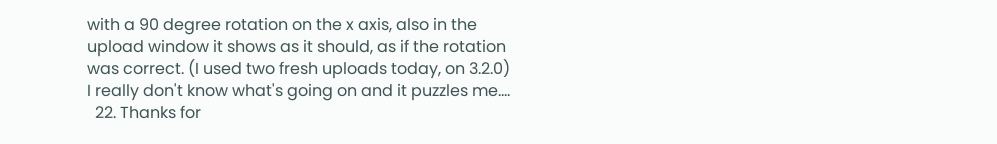with a 90 degree rotation on the x axis, also in the upload window it shows as it should, as if the rotation was correct. (I used two fresh uploads today, on 3.2.0) I really don't know what's going on and it puzzles me....
  22. Thanks for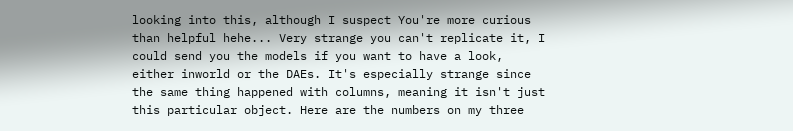looking into this, although I suspect You're more curious than helpful hehe... Very strange you can't replicate it, I could send you the models if you want to have a look, either inworld or the DAEs. It's especially strange since the same thing happened with columns, meaning it isn't just this particular object. Here are the numbers on my three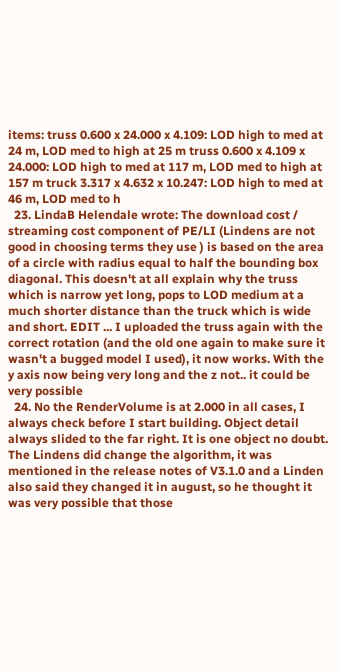items: truss 0.600 x 24.000 x 4.109: LOD high to med at 24 m, LOD med to high at 25 m truss 0.600 x 4.109 x 24.000: LOD high to med at 117 m, LOD med to high at 157 m truck 3.317 x 4.632 x 10.247: LOD high to med at 46 m, LOD med to h
  23. LindaB Helendale wrote: The download cost / streaming cost component of PE/LI (Lindens are not good in choosing terms they use ) is based on the area of a circle with radius equal to half the bounding box diagonal. This doesn't at all explain why the truss which is narrow yet long, pops to LOD medium at a much shorter distance than the truck which is wide and short. EDIT ... I uploaded the truss again with the correct rotation (and the old one again to make sure it wasn't a bugged model I used), it now works. With the y axis now being very long and the z not.. it could be very possible
  24. No the RenderVolume is at 2.000 in all cases, I always check before I start building. Object detail always slided to the far right. It is one object no doubt. The Lindens did change the algorithm, it was mentioned in the release notes of V3.1.0 and a Linden also said they changed it in august, so he thought it was very possible that those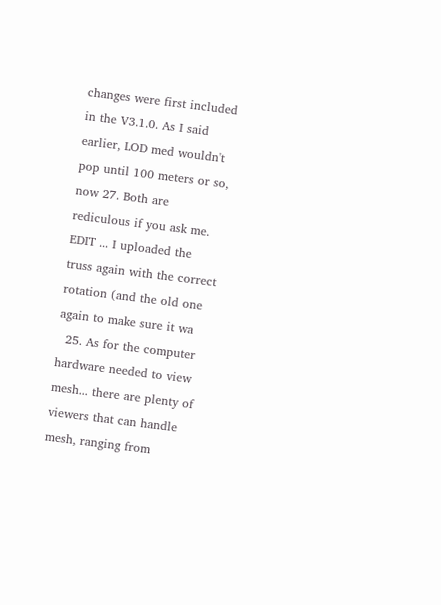changes were first included in the V3.1.0. As I said earlier, LOD med wouldn't pop until 100 meters or so, now 27. Both are rediculous if you ask me. EDIT ... I uploaded the truss again with the correct rotation (and the old one again to make sure it wa
  25. As for the computer hardware needed to view mesh... there are plenty of viewers that can handle mesh, ranging from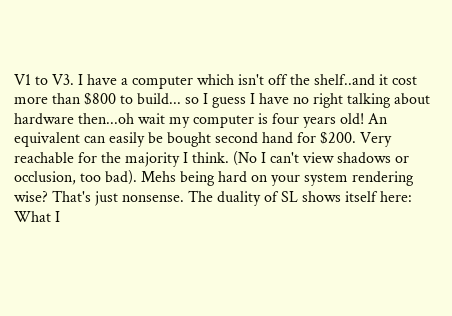V1 to V3. I have a computer which isn't off the shelf..and it cost more than $800 to build... so I guess I have no right talking about hardware then...oh wait my computer is four years old! An equivalent can easily be bought second hand for $200. Very reachable for the majority I think. (No I can't view shadows or occlusion, too bad). Mehs being hard on your system rendering wise? That's just nonsense. The duality of SL shows itself here: What I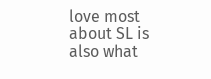love most about SL is also what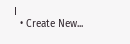I
  • Create New...